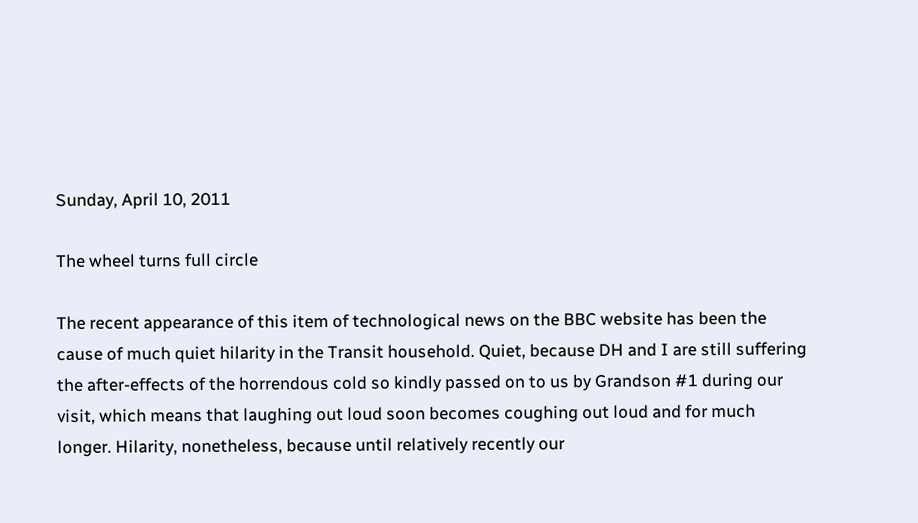Sunday, April 10, 2011

The wheel turns full circle

The recent appearance of this item of technological news on the BBC website has been the cause of much quiet hilarity in the Transit household. Quiet, because DH and I are still suffering the after-effects of the horrendous cold so kindly passed on to us by Grandson #1 during our visit, which means that laughing out loud soon becomes coughing out loud and for much longer. Hilarity, nonetheless, because until relatively recently our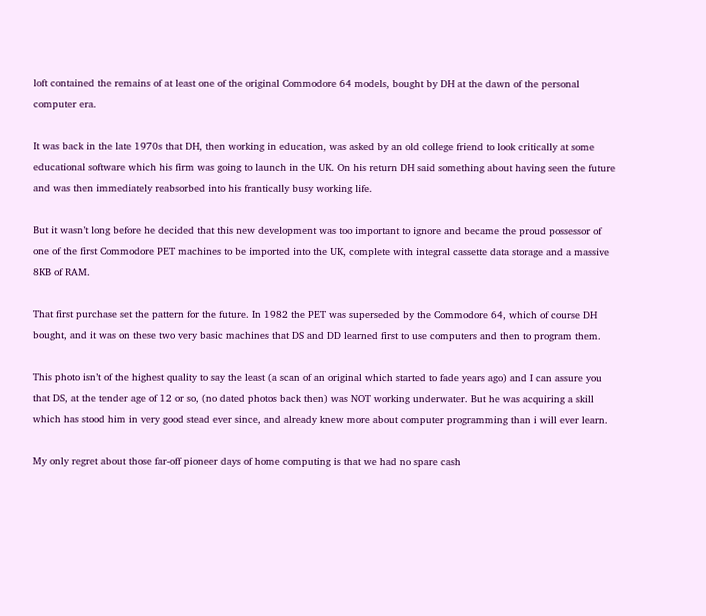loft contained the remains of at least one of the original Commodore 64 models, bought by DH at the dawn of the personal computer era.

It was back in the late 1970s that DH, then working in education, was asked by an old college friend to look critically at some educational software which his firm was going to launch in the UK. On his return DH said something about having seen the future and was then immediately reabsorbed into his frantically busy working life.

But it wasn’t long before he decided that this new development was too important to ignore and became the proud possessor of one of the first Commodore PET machines to be imported into the UK, complete with integral cassette data storage and a massive 8KB of RAM.

That first purchase set the pattern for the future. In 1982 the PET was superseded by the Commodore 64, which of course DH bought, and it was on these two very basic machines that DS and DD learned first to use computers and then to program them.

This photo isn’t of the highest quality to say the least (a scan of an original which started to fade years ago) and I can assure you that DS, at the tender age of 12 or so, (no dated photos back then) was NOT working underwater. But he was acquiring a skill which has stood him in very good stead ever since, and already knew more about computer programming than i will ever learn.

My only regret about those far-off pioneer days of home computing is that we had no spare cash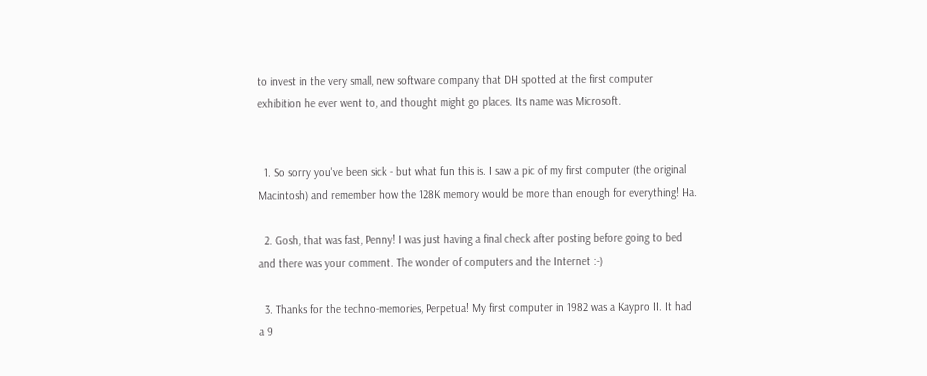to invest in the very small, new software company that DH spotted at the first computer exhibition he ever went to, and thought might go places. Its name was Microsoft.


  1. So sorry you've been sick - but what fun this is. I saw a pic of my first computer (the original Macintosh) and remember how the 128K memory would be more than enough for everything! Ha.

  2. Gosh, that was fast, Penny! I was just having a final check after posting before going to bed and there was your comment. The wonder of computers and the Internet :-)

  3. Thanks for the techno-memories, Perpetua! My first computer in 1982 was a Kaypro II. It had a 9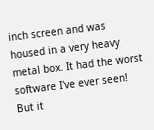inch screen and was housed in a very heavy metal box. It had the worst software I've ever seen! But it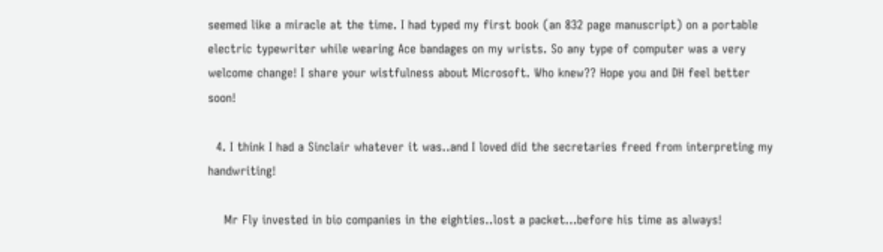seemed like a miracle at the time. I had typed my first book (an 832 page manuscript) on a portable electric typewriter while wearing Ace bandages on my wrists. So any type of computer was a very welcome change! I share your wistfulness about Microsoft. Who knew?? Hope you and DH feel better soon!

  4. I think I had a Sinclair whatever it was..and I loved did the secretaries freed from interpreting my handwriting!

    Mr Fly invested in bio companies in the eighties..lost a packet...before his time as always!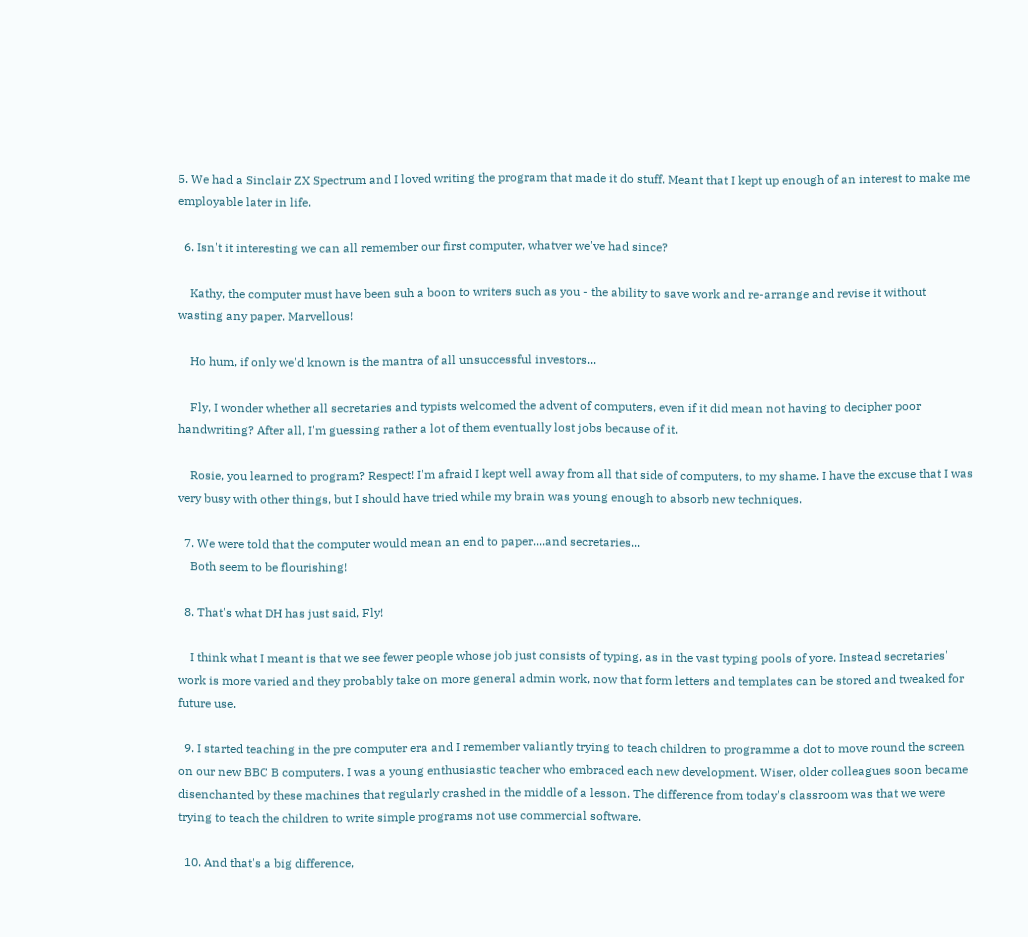5. We had a Sinclair ZX Spectrum and I loved writing the program that made it do stuff. Meant that I kept up enough of an interest to make me employable later in life.

  6. Isn't it interesting we can all remember our first computer, whatver we've had since?

    Kathy, the computer must have been suh a boon to writers such as you - the ability to save work and re-arrange and revise it without wasting any paper. Marvellous!

    Ho hum, if only we'd known is the mantra of all unsuccessful investors...

    Fly, I wonder whether all secretaries and typists welcomed the advent of computers, even if it did mean not having to decipher poor handwriting? After all, I'm guessing rather a lot of them eventually lost jobs because of it.

    Rosie, you learned to program? Respect! I'm afraid I kept well away from all that side of computers, to my shame. I have the excuse that I was very busy with other things, but I should have tried while my brain was young enough to absorb new techniques.

  7. We were told that the computer would mean an end to paper....and secretaries...
    Both seem to be flourishing!

  8. That's what DH has just said, Fly!

    I think what I meant is that we see fewer people whose job just consists of typing, as in the vast typing pools of yore. Instead secretaries' work is more varied and they probably take on more general admin work, now that form letters and templates can be stored and tweaked for future use.

  9. I started teaching in the pre computer era and I remember valiantly trying to teach children to programme a dot to move round the screen on our new BBC B computers. I was a young enthusiastic teacher who embraced each new development. Wiser, older colleagues soon became disenchanted by these machines that regularly crashed in the middle of a lesson. The difference from today's classroom was that we were trying to teach the children to write simple programs not use commercial software.

  10. And that's a big difference,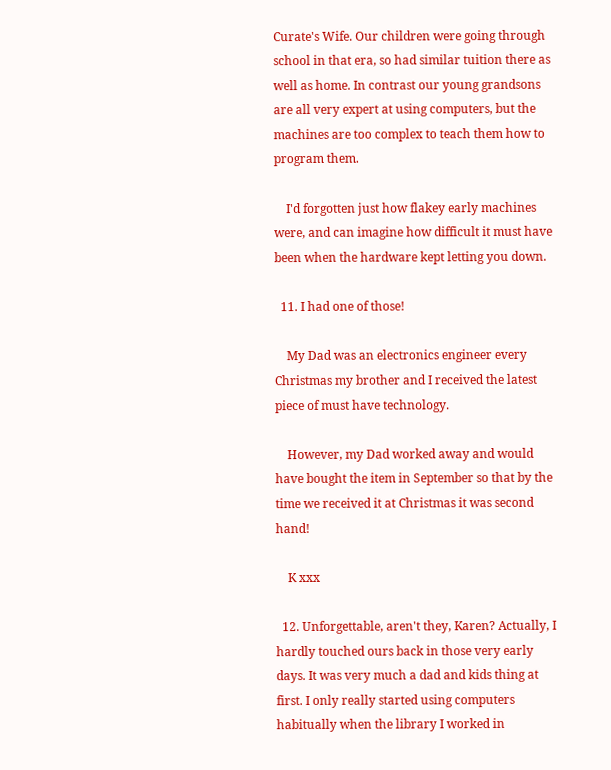Curate's Wife. Our children were going through school in that era, so had similar tuition there as well as home. In contrast our young grandsons are all very expert at using computers, but the machines are too complex to teach them how to program them.

    I'd forgotten just how flakey early machines were, and can imagine how difficult it must have been when the hardware kept letting you down.

  11. I had one of those!

    My Dad was an electronics engineer every Christmas my brother and I received the latest piece of must have technology.

    However, my Dad worked away and would have bought the item in September so that by the time we received it at Christmas it was second hand!

    K xxx

  12. Unforgettable, aren't they, Karen? Actually, I hardly touched ours back in those very early days. It was very much a dad and kids thing at first. I only really started using computers habitually when the library I worked in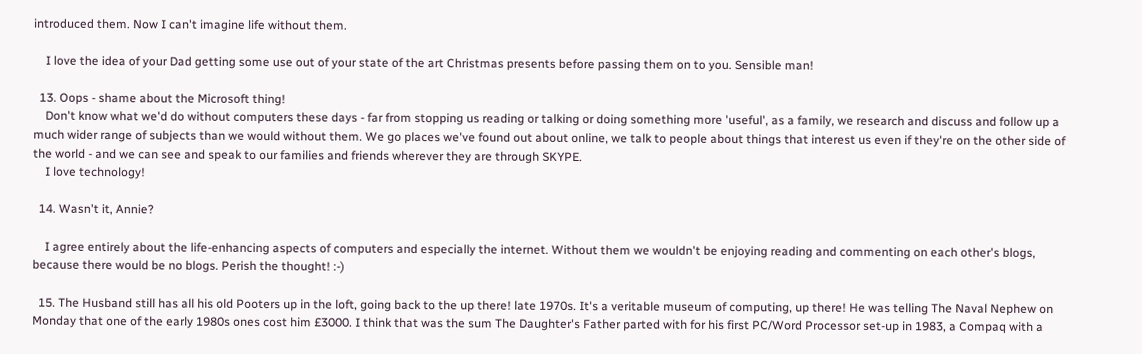introduced them. Now I can't imagine life without them.

    I love the idea of your Dad getting some use out of your state of the art Christmas presents before passing them on to you. Sensible man!

  13. Oops - shame about the Microsoft thing!
    Don't know what we'd do without computers these days - far from stopping us reading or talking or doing something more 'useful', as a family, we research and discuss and follow up a much wider range of subjects than we would without them. We go places we've found out about online, we talk to people about things that interest us even if they're on the other side of the world - and we can see and speak to our families and friends wherever they are through SKYPE.
    I love technology!

  14. Wasn't it, Annie?

    I agree entirely about the life-enhancing aspects of computers and especially the internet. Without them we wouldn't be enjoying reading and commenting on each other's blogs, because there would be no blogs. Perish the thought! :-)

  15. The Husband still has all his old Pooters up in the loft, going back to the up there! late 1970s. It's a veritable museum of computing, up there! He was telling The Naval Nephew on Monday that one of the early 1980s ones cost him £3000. I think that was the sum The Daughter's Father parted with for his first PC/Word Processor set-up in 1983, a Compaq with a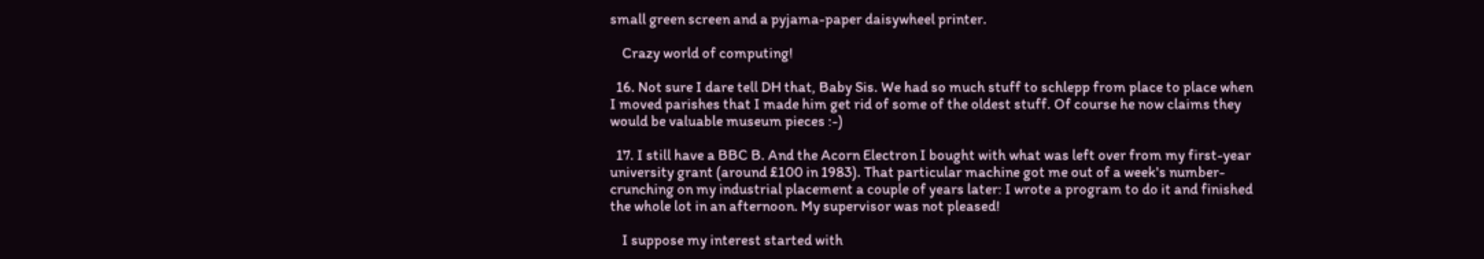small green screen and a pyjama-paper daisywheel printer.

    Crazy world of computing!

  16. Not sure I dare tell DH that, Baby Sis. We had so much stuff to schlepp from place to place when I moved parishes that I made him get rid of some of the oldest stuff. Of course he now claims they would be valuable museum pieces :-)

  17. I still have a BBC B. And the Acorn Electron I bought with what was left over from my first-year university grant (around £100 in 1983). That particular machine got me out of a week's number-crunching on my industrial placement a couple of years later: I wrote a program to do it and finished the whole lot in an afternoon. My supervisor was not pleased!

    I suppose my interest started with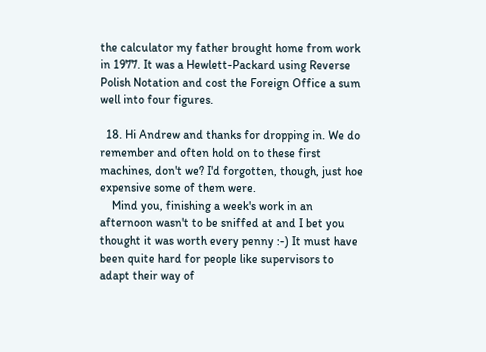the calculator my father brought home from work in 1977. It was a Hewlett-Packard using Reverse Polish Notation and cost the Foreign Office a sum well into four figures.

  18. Hi Andrew and thanks for dropping in. We do remember and often hold on to these first machines, don't we? I'd forgotten, though, just hoe expensive some of them were.
    Mind you, finishing a week's work in an afternoon wasn't to be sniffed at and I bet you thought it was worth every penny :-) It must have been quite hard for people like supervisors to adapt their way of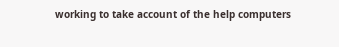working to take account of the help computers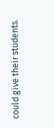could give their students.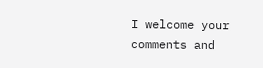I welcome your comments and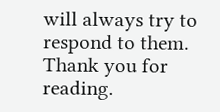will always try to respond to them. Thank you for reading.